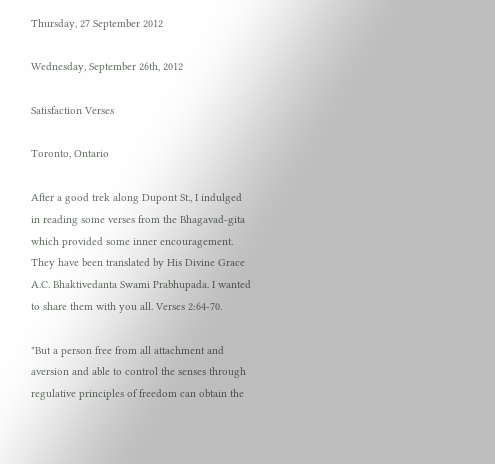Thursday, 27 September 2012

Wednesday, September 26th, 2012

Satisfaction Verses

Toronto, Ontario

After a good trek along Dupont St., I indulged in reading some verses from the Bhagavad-gita which provided some inner encouragement. They have been translated by His Divine Grace A.C. Bhaktivedanta Swami Prabhupada. I wanted to share them with you all. Verses 2:64-70.

"But a person free from all attachment and aversion and able to control the senses through regulative principles of freedom can obtain the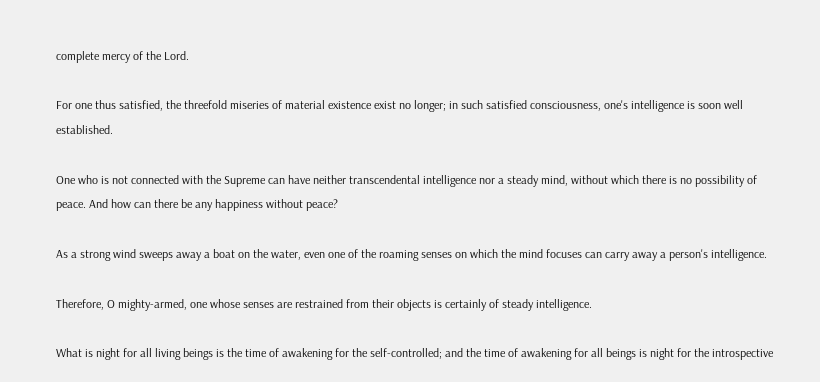complete mercy of the Lord.

For one thus satisfied, the threefold miseries of material existence exist no longer; in such satisfied consciousness, one's intelligence is soon well established.

One who is not connected with the Supreme can have neither transcendental intelligence nor a steady mind, without which there is no possibility of peace. And how can there be any happiness without peace?

As a strong wind sweeps away a boat on the water, even one of the roaming senses on which the mind focuses can carry away a person's intelligence.

Therefore, O mighty-armed, one whose senses are restrained from their objects is certainly of steady intelligence.

What is night for all living beings is the time of awakening for the self-controlled; and the time of awakening for all beings is night for the introspective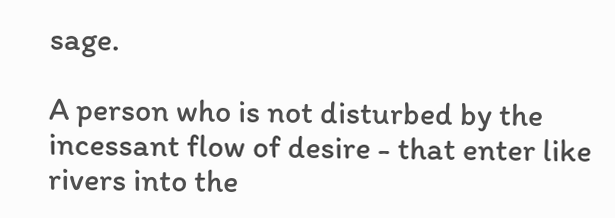sage.

A person who is not disturbed by the incessant flow of desire - that enter like rivers into the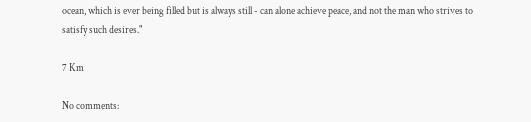ocean, which is ever being filled but is always still - can alone achieve peace, and not the man who strives to satisfy such desires."

7 Km

No comments: